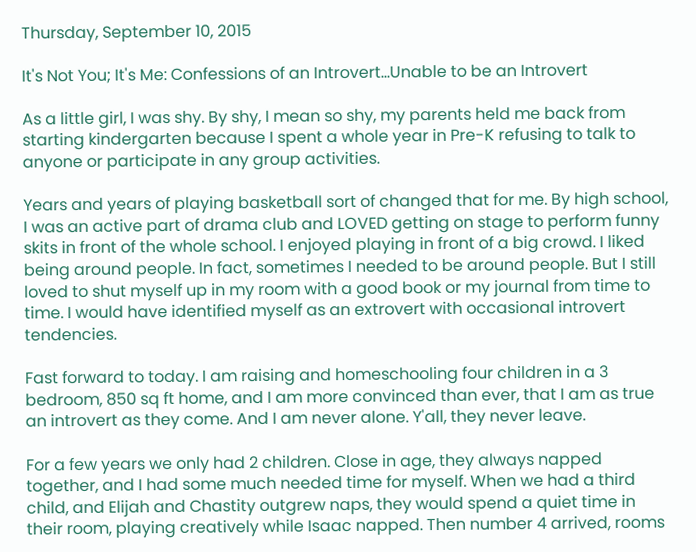Thursday, September 10, 2015

It's Not You; It's Me: Confessions of an Introvert...Unable to be an Introvert

As a little girl, I was shy. By shy, I mean so shy, my parents held me back from starting kindergarten because I spent a whole year in Pre-K refusing to talk to anyone or participate in any group activities.

Years and years of playing basketball sort of changed that for me. By high school, I was an active part of drama club and LOVED getting on stage to perform funny skits in front of the whole school. I enjoyed playing in front of a big crowd. I liked being around people. In fact, sometimes I needed to be around people. But I still loved to shut myself up in my room with a good book or my journal from time to time. I would have identified myself as an extrovert with occasional introvert tendencies.

Fast forward to today. I am raising and homeschooling four children in a 3 bedroom, 850 sq ft home, and I am more convinced than ever, that I am as true an introvert as they come. And I am never alone. Y'all, they never leave.

For a few years we only had 2 children. Close in age, they always napped together, and I had some much needed time for myself. When we had a third child, and Elijah and Chastity outgrew naps, they would spend a quiet time in their room, playing creatively while Isaac napped. Then number 4 arrived, rooms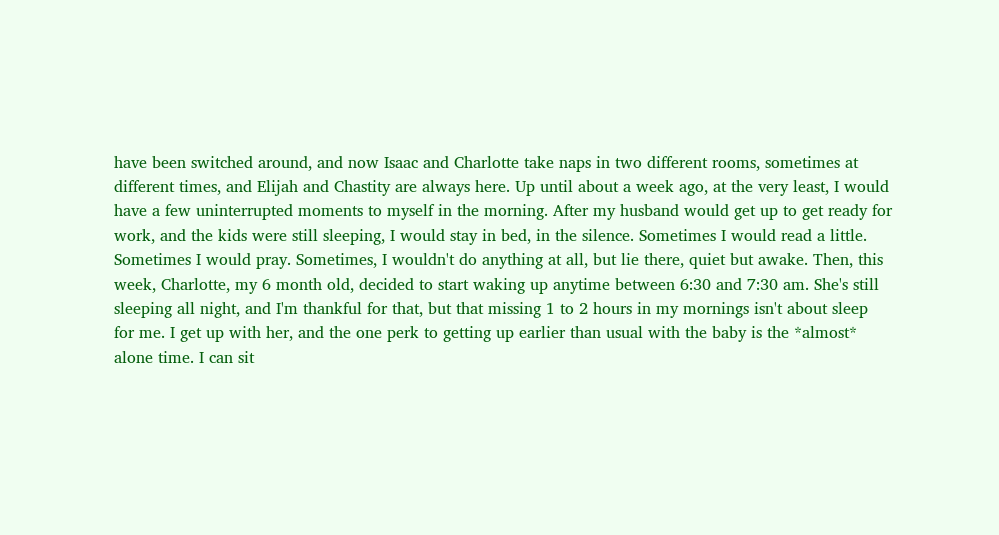have been switched around, and now Isaac and Charlotte take naps in two different rooms, sometimes at different times, and Elijah and Chastity are always here. Up until about a week ago, at the very least, I would have a few uninterrupted moments to myself in the morning. After my husband would get up to get ready for work, and the kids were still sleeping, I would stay in bed, in the silence. Sometimes I would read a little. Sometimes I would pray. Sometimes, I wouldn't do anything at all, but lie there, quiet but awake. Then, this week, Charlotte, my 6 month old, decided to start waking up anytime between 6:30 and 7:30 am. She's still sleeping all night, and I'm thankful for that, but that missing 1 to 2 hours in my mornings isn't about sleep for me. I get up with her, and the one perk to getting up earlier than usual with the baby is the *almost* alone time. I can sit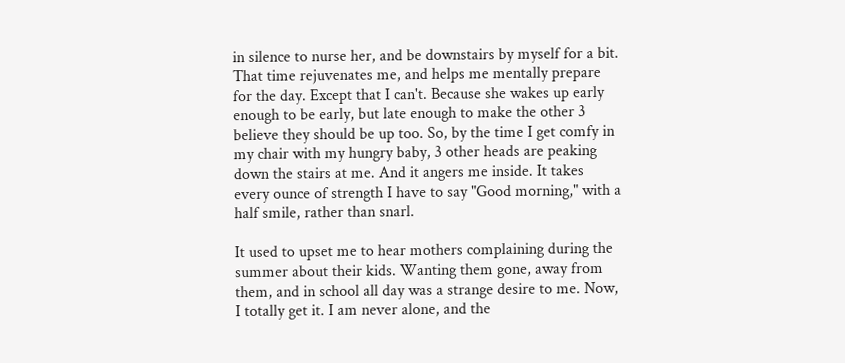in silence to nurse her, and be downstairs by myself for a bit. That time rejuvenates me, and helps me mentally prepare for the day. Except that I can't. Because she wakes up early enough to be early, but late enough to make the other 3 believe they should be up too. So, by the time I get comfy in my chair with my hungry baby, 3 other heads are peaking down the stairs at me. And it angers me inside. It takes every ounce of strength I have to say "Good morning," with a half smile, rather than snarl.

It used to upset me to hear mothers complaining during the summer about their kids. Wanting them gone, away from them, and in school all day was a strange desire to me. Now, I totally get it. I am never alone, and the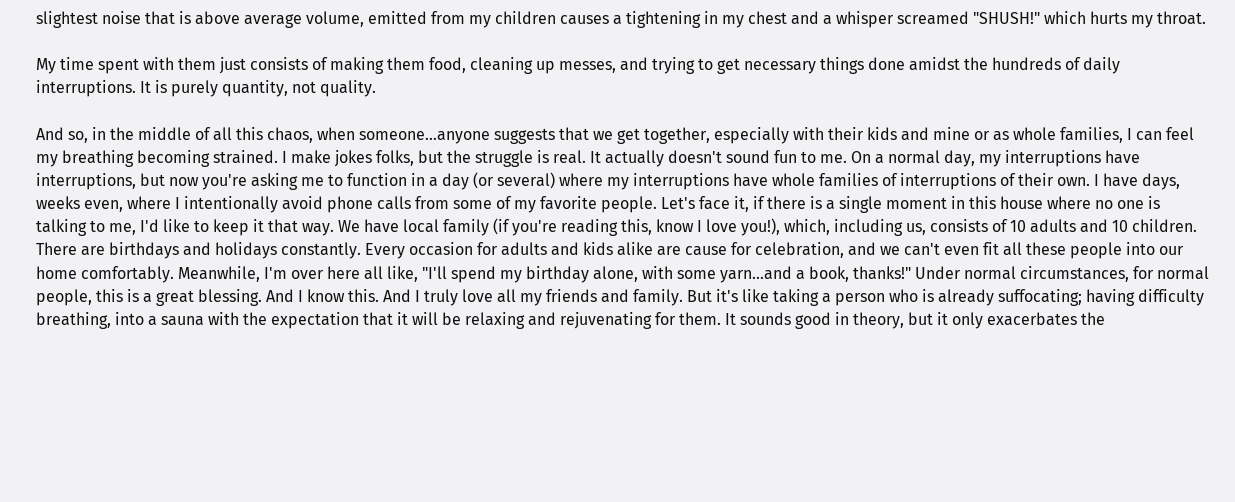slightest noise that is above average volume, emitted from my children causes a tightening in my chest and a whisper screamed "SHUSH!" which hurts my throat.

My time spent with them just consists of making them food, cleaning up messes, and trying to get necessary things done amidst the hundreds of daily interruptions. It is purely quantity, not quality.

And so, in the middle of all this chaos, when someone...anyone suggests that we get together, especially with their kids and mine or as whole families, I can feel my breathing becoming strained. I make jokes folks, but the struggle is real. It actually doesn't sound fun to me. On a normal day, my interruptions have interruptions, but now you're asking me to function in a day (or several) where my interruptions have whole families of interruptions of their own. I have days, weeks even, where I intentionally avoid phone calls from some of my favorite people. Let's face it, if there is a single moment in this house where no one is talking to me, I'd like to keep it that way. We have local family (if you're reading this, know I love you!), which, including us, consists of 10 adults and 10 children. There are birthdays and holidays constantly. Every occasion for adults and kids alike are cause for celebration, and we can't even fit all these people into our home comfortably. Meanwhile, I'm over here all like, "I'll spend my birthday alone, with some yarn...and a book, thanks!" Under normal circumstances, for normal people, this is a great blessing. And I know this. And I truly love all my friends and family. But it's like taking a person who is already suffocating; having difficulty breathing, into a sauna with the expectation that it will be relaxing and rejuvenating for them. It sounds good in theory, but it only exacerbates the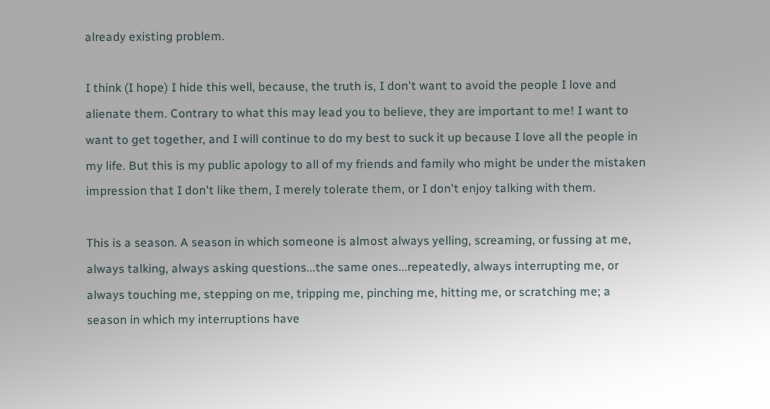already existing problem.

I think (I hope) I hide this well, because, the truth is, I don't want to avoid the people I love and alienate them. Contrary to what this may lead you to believe, they are important to me! I want to want to get together, and I will continue to do my best to suck it up because I love all the people in my life. But this is my public apology to all of my friends and family who might be under the mistaken impression that I don't like them, I merely tolerate them, or I don't enjoy talking with them.

This is a season. A season in which someone is almost always yelling, screaming, or fussing at me, always talking, always asking questions...the same ones...repeatedly, always interrupting me, or always touching me, stepping on me, tripping me, pinching me, hitting me, or scratching me; a season in which my interruptions have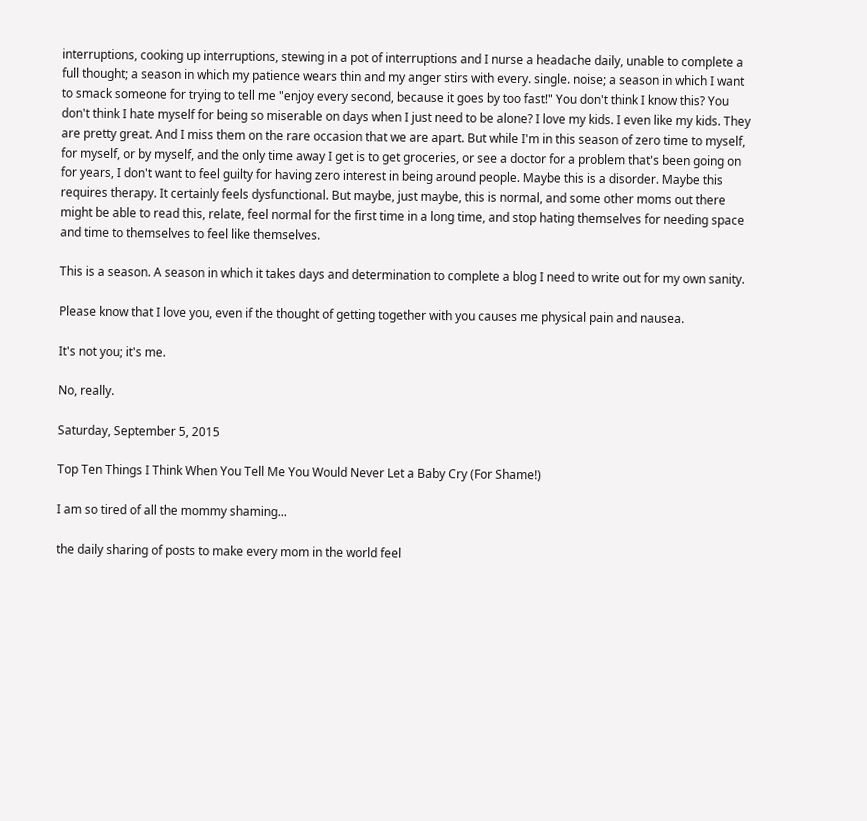interruptions, cooking up interruptions, stewing in a pot of interruptions and I nurse a headache daily, unable to complete a full thought; a season in which my patience wears thin and my anger stirs with every. single. noise; a season in which I want to smack someone for trying to tell me "enjoy every second, because it goes by too fast!" You don't think I know this? You don't think I hate myself for being so miserable on days when I just need to be alone? I love my kids. I even like my kids. They are pretty great. And I miss them on the rare occasion that we are apart. But while I'm in this season of zero time to myself, for myself, or by myself, and the only time away I get is to get groceries, or see a doctor for a problem that's been going on for years, I don't want to feel guilty for having zero interest in being around people. Maybe this is a disorder. Maybe this requires therapy. It certainly feels dysfunctional. But maybe, just maybe, this is normal, and some other moms out there might be able to read this, relate, feel normal for the first time in a long time, and stop hating themselves for needing space and time to themselves to feel like themselves.

This is a season. A season in which it takes days and determination to complete a blog I need to write out for my own sanity.

Please know that I love you, even if the thought of getting together with you causes me physical pain and nausea.

It's not you; it's me.

No, really.

Saturday, September 5, 2015

Top Ten Things I Think When You Tell Me You Would Never Let a Baby Cry (For Shame!)

I am so tired of all the mommy shaming...

the daily sharing of posts to make every mom in the world feel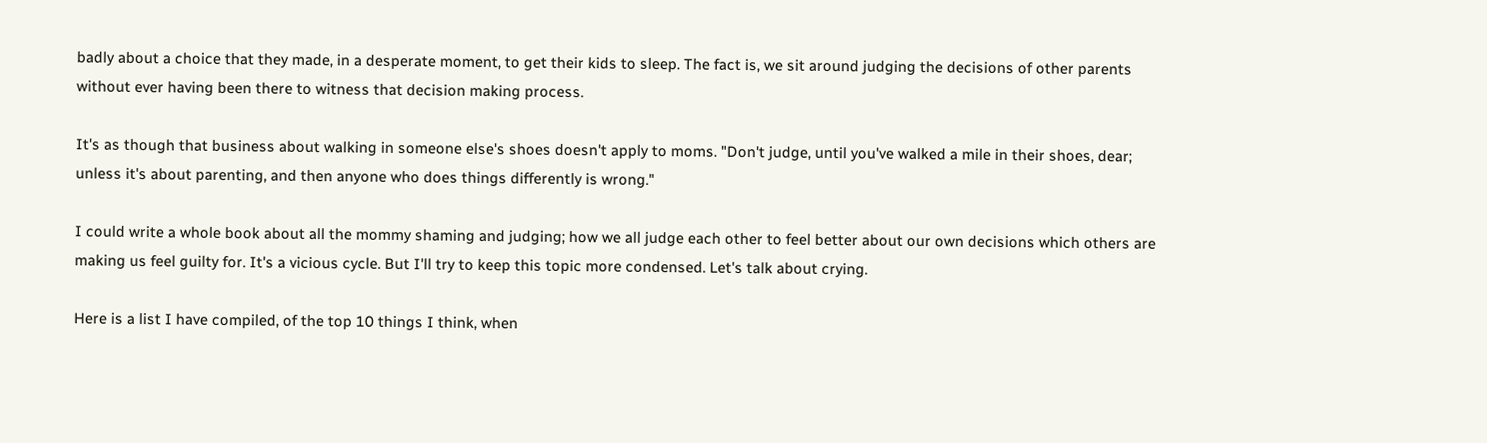badly about a choice that they made, in a desperate moment, to get their kids to sleep. The fact is, we sit around judging the decisions of other parents without ever having been there to witness that decision making process.

It's as though that business about walking in someone else's shoes doesn't apply to moms. "Don't judge, until you've walked a mile in their shoes, dear; unless it's about parenting, and then anyone who does things differently is wrong."

I could write a whole book about all the mommy shaming and judging; how we all judge each other to feel better about our own decisions which others are making us feel guilty for. It's a vicious cycle. But I'll try to keep this topic more condensed. Let's talk about crying.

Here is a list I have compiled, of the top 10 things I think, when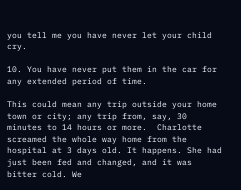you tell me you have never let your child cry.

10. You have never put them in the car for any extended period of time.

This could mean any trip outside your home town or city; any trip from, say, 30 minutes to 14 hours or more.  Charlotte screamed the whole way home from the hospital at 3 days old. It happens. She had just been fed and changed, and it was bitter cold. We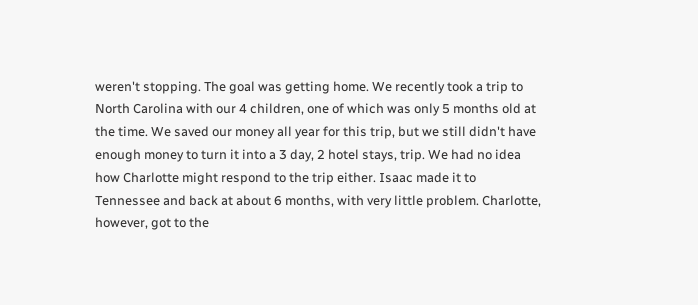weren't stopping. The goal was getting home. We recently took a trip to North Carolina with our 4 children, one of which was only 5 months old at the time. We saved our money all year for this trip, but we still didn't have enough money to turn it into a 3 day, 2 hotel stays, trip. We had no idea how Charlotte might respond to the trip either. Isaac made it to Tennessee and back at about 6 months, with very little problem. Charlotte, however, got to the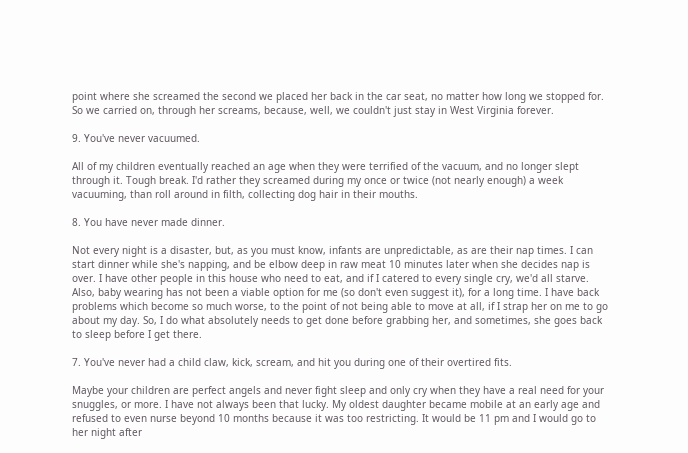point where she screamed the second we placed her back in the car seat, no matter how long we stopped for. So we carried on, through her screams, because, well, we couldn't just stay in West Virginia forever.

9. You've never vacuumed.

All of my children eventually reached an age when they were terrified of the vacuum, and no longer slept through it. Tough break. I'd rather they screamed during my once or twice (not nearly enough) a week vacuuming, than roll around in filth, collecting dog hair in their mouths.

8. You have never made dinner.

Not every night is a disaster, but, as you must know, infants are unpredictable, as are their nap times. I can start dinner while she's napping, and be elbow deep in raw meat 10 minutes later when she decides nap is over. I have other people in this house who need to eat, and if I catered to every single cry, we'd all starve. Also, baby wearing has not been a viable option for me (so don't even suggest it), for a long time. I have back problems which become so much worse, to the point of not being able to move at all, if I strap her on me to go about my day. So, I do what absolutely needs to get done before grabbing her, and sometimes, she goes back to sleep before I get there.

7. You've never had a child claw, kick, scream, and hit you during one of their overtired fits.

Maybe your children are perfect angels and never fight sleep and only cry when they have a real need for your snuggles, or more. I have not always been that lucky. My oldest daughter became mobile at an early age and refused to even nurse beyond 10 months because it was too restricting. It would be 11 pm and I would go to her night after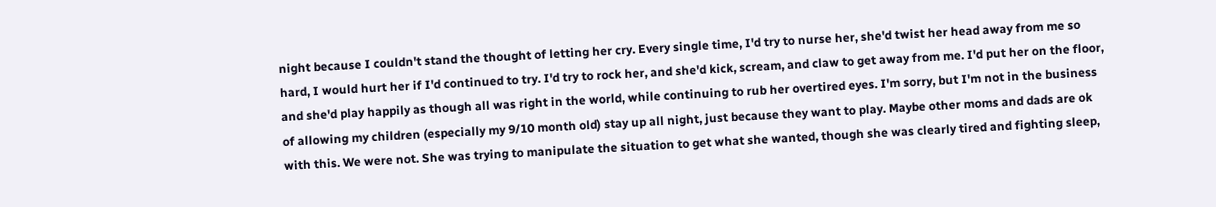night because I couldn't stand the thought of letting her cry. Every single time, I'd try to nurse her, she'd twist her head away from me so hard, I would hurt her if I'd continued to try. I'd try to rock her, and she'd kick, scream, and claw to get away from me. I'd put her on the floor, and she'd play happily as though all was right in the world, while continuing to rub her overtired eyes. I'm sorry, but I'm not in the business of allowing my children (especially my 9/10 month old) stay up all night, just because they want to play. Maybe other moms and dads are ok with this. We were not. She was trying to manipulate the situation to get what she wanted, though she was clearly tired and fighting sleep,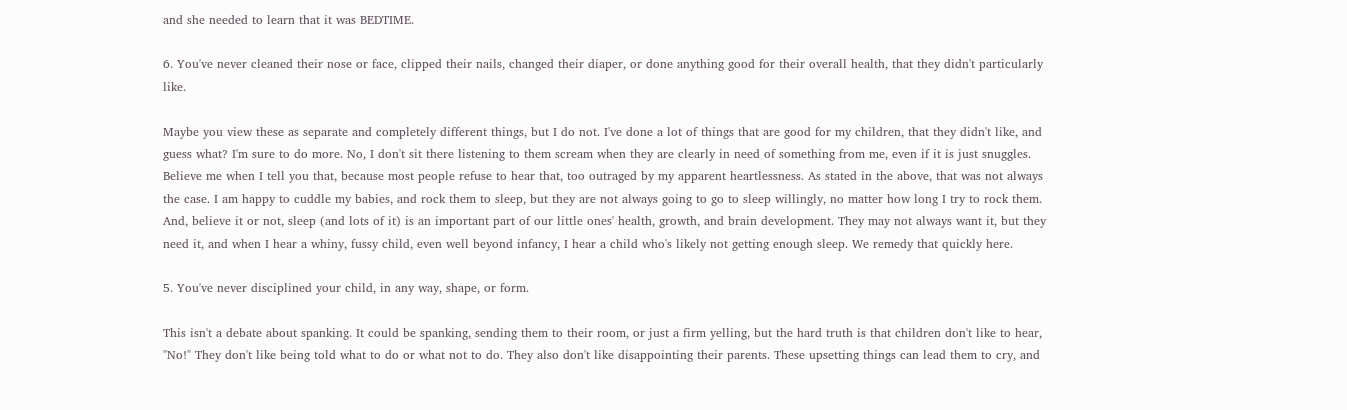and she needed to learn that it was BEDTIME.

6. You've never cleaned their nose or face, clipped their nails, changed their diaper, or done anything good for their overall health, that they didn't particularly like.

Maybe you view these as separate and completely different things, but I do not. I've done a lot of things that are good for my children, that they didn't like, and guess what? I'm sure to do more. No, I don't sit there listening to them scream when they are clearly in need of something from me, even if it is just snuggles. Believe me when I tell you that, because most people refuse to hear that, too outraged by my apparent heartlessness. As stated in the above, that was not always the case. I am happy to cuddle my babies, and rock them to sleep, but they are not always going to go to sleep willingly, no matter how long I try to rock them. And, believe it or not, sleep (and lots of it) is an important part of our little ones' health, growth, and brain development. They may not always want it, but they need it, and when I hear a whiny, fussy child, even well beyond infancy, I hear a child who's likely not getting enough sleep. We remedy that quickly here.

5. You've never disciplined your child, in any way, shape, or form.

This isn't a debate about spanking. It could be spanking, sending them to their room, or just a firm yelling, but the hard truth is that children don't like to hear, "No!" They don't like being told what to do or what not to do. They also don't like disappointing their parents. These upsetting things can lead them to cry, and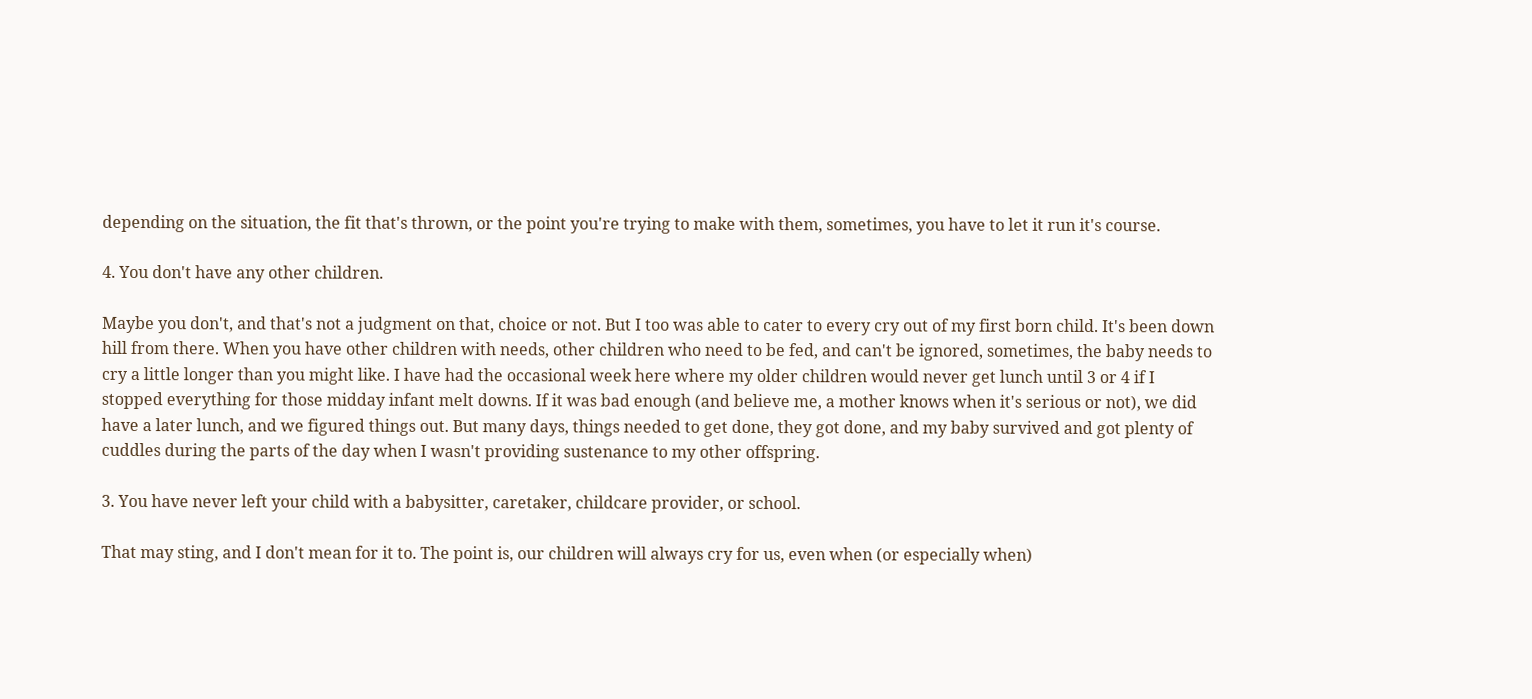depending on the situation, the fit that's thrown, or the point you're trying to make with them, sometimes, you have to let it run it's course.

4. You don't have any other children.

Maybe you don't, and that's not a judgment on that, choice or not. But I too was able to cater to every cry out of my first born child. It's been down hill from there. When you have other children with needs, other children who need to be fed, and can't be ignored, sometimes, the baby needs to cry a little longer than you might like. I have had the occasional week here where my older children would never get lunch until 3 or 4 if I stopped everything for those midday infant melt downs. If it was bad enough (and believe me, a mother knows when it's serious or not), we did have a later lunch, and we figured things out. But many days, things needed to get done, they got done, and my baby survived and got plenty of cuddles during the parts of the day when I wasn't providing sustenance to my other offspring.

3. You have never left your child with a babysitter, caretaker, childcare provider, or school.

That may sting, and I don't mean for it to. The point is, our children will always cry for us, even when (or especially when)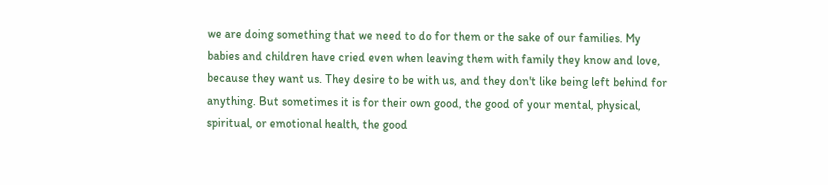we are doing something that we need to do for them or the sake of our families. My babies and children have cried even when leaving them with family they know and love, because they want us. They desire to be with us, and they don't like being left behind for anything. But sometimes it is for their own good, the good of your mental, physical, spiritual, or emotional health, the good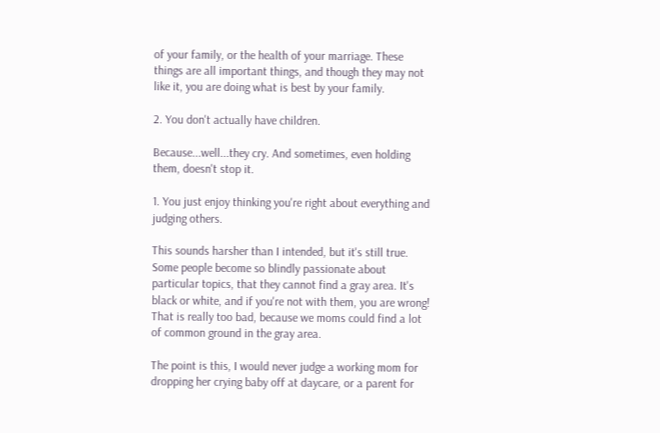of your family, or the health of your marriage. These things are all important things, and though they may not like it, you are doing what is best by your family.

2. You don't actually have children.

Because...well...they cry. And sometimes, even holding them, doesn't stop it.

1. You just enjoy thinking you're right about everything and judging others.

This sounds harsher than I intended, but it's still true. Some people become so blindly passionate about particular topics, that they cannot find a gray area. It's black or white, and if you're not with them, you are wrong! That is really too bad, because we moms could find a lot of common ground in the gray area.

The point is this, I would never judge a working mom for dropping her crying baby off at daycare, or a parent for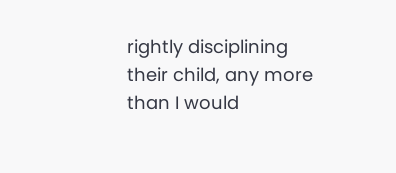rightly disciplining their child, any more than I would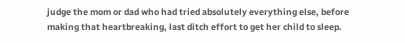judge the mom or dad who had tried absolutely everything else, before making that heartbreaking, last ditch effort to get her child to sleep.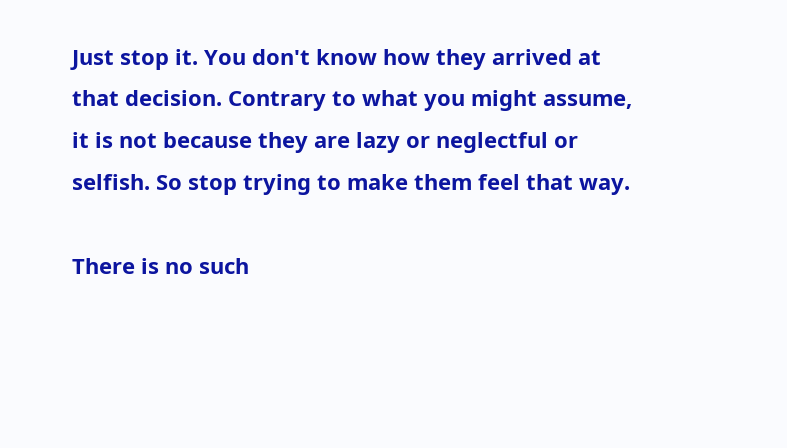Just stop it. You don't know how they arrived at that decision. Contrary to what you might assume, it is not because they are lazy or neglectful or selfish. So stop trying to make them feel that way.

There is no such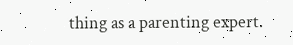thing as a parenting expert.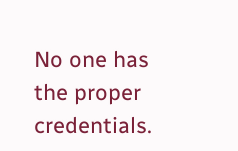No one has the proper credentials.